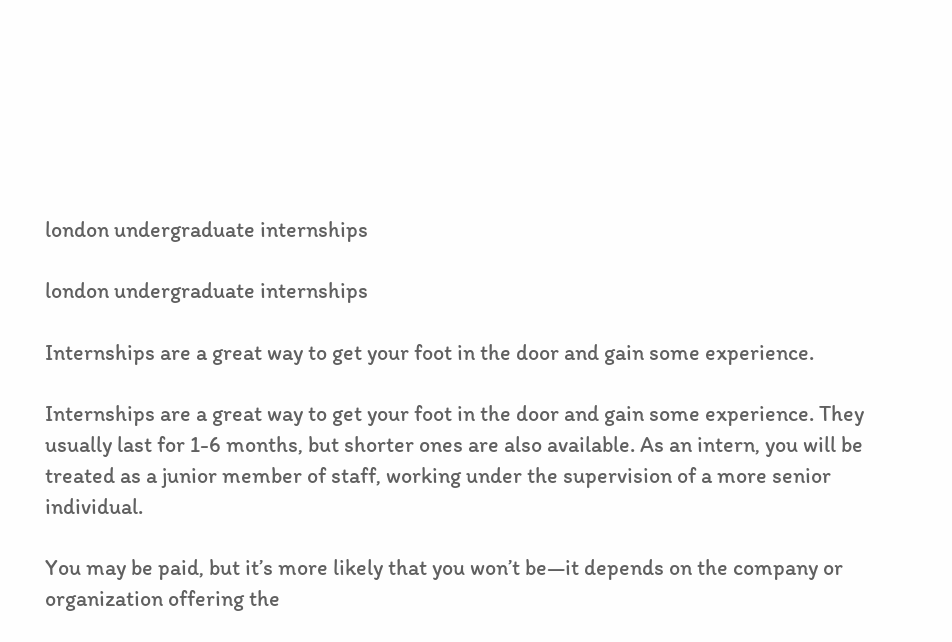london undergraduate internships

london undergraduate internships

Internships are a great way to get your foot in the door and gain some experience.

Internships are a great way to get your foot in the door and gain some experience. They usually last for 1-6 months, but shorter ones are also available. As an intern, you will be treated as a junior member of staff, working under the supervision of a more senior individual.

You may be paid, but it’s more likely that you won’t be—it depends on the company or organization offering the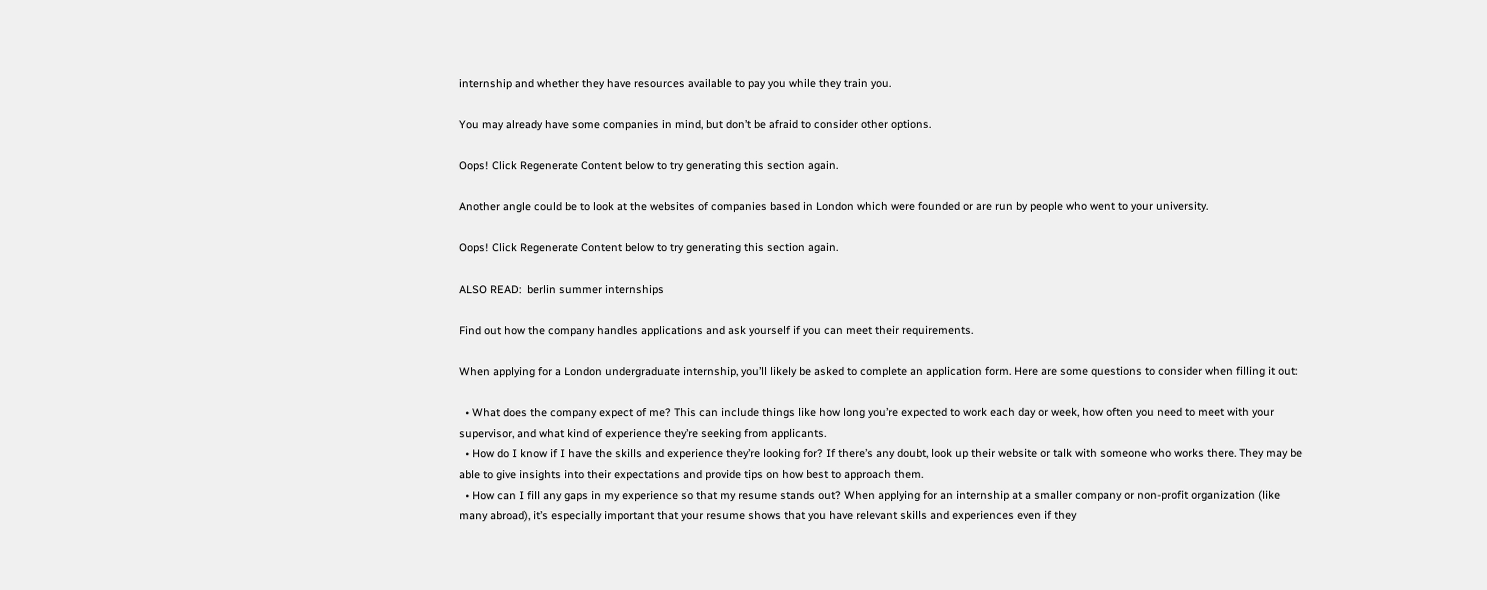internship and whether they have resources available to pay you while they train you.

You may already have some companies in mind, but don’t be afraid to consider other options.

Oops! Click Regenerate Content below to try generating this section again.

Another angle could be to look at the websites of companies based in London which were founded or are run by people who went to your university.

Oops! Click Regenerate Content below to try generating this section again.

ALSO READ:  berlin summer internships

Find out how the company handles applications and ask yourself if you can meet their requirements.

When applying for a London undergraduate internship, you’ll likely be asked to complete an application form. Here are some questions to consider when filling it out:

  • What does the company expect of me? This can include things like how long you’re expected to work each day or week, how often you need to meet with your supervisor, and what kind of experience they’re seeking from applicants.
  • How do I know if I have the skills and experience they’re looking for? If there’s any doubt, look up their website or talk with someone who works there. They may be able to give insights into their expectations and provide tips on how best to approach them.
  • How can I fill any gaps in my experience so that my resume stands out? When applying for an internship at a smaller company or non-profit organization (like many abroad), it’s especially important that your resume shows that you have relevant skills and experiences even if they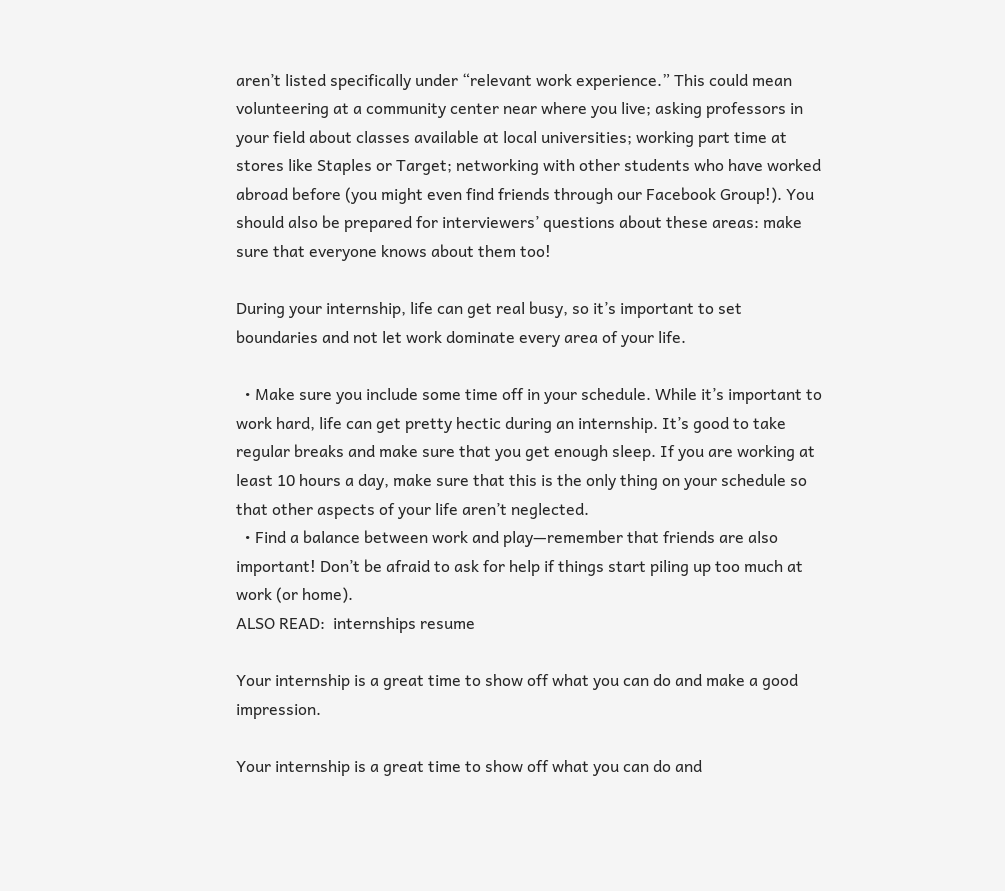aren’t listed specifically under “relevant work experience.” This could mean volunteering at a community center near where you live; asking professors in your field about classes available at local universities; working part time at stores like Staples or Target; networking with other students who have worked abroad before (you might even find friends through our Facebook Group!). You should also be prepared for interviewers’ questions about these areas: make sure that everyone knows about them too!

During your internship, life can get real busy, so it’s important to set boundaries and not let work dominate every area of your life.

  • Make sure you include some time off in your schedule. While it’s important to work hard, life can get pretty hectic during an internship. It’s good to take regular breaks and make sure that you get enough sleep. If you are working at least 10 hours a day, make sure that this is the only thing on your schedule so that other aspects of your life aren’t neglected.
  • Find a balance between work and play—remember that friends are also important! Don’t be afraid to ask for help if things start piling up too much at work (or home).
ALSO READ:  internships resume

Your internship is a great time to show off what you can do and make a good impression.

Your internship is a great time to show off what you can do and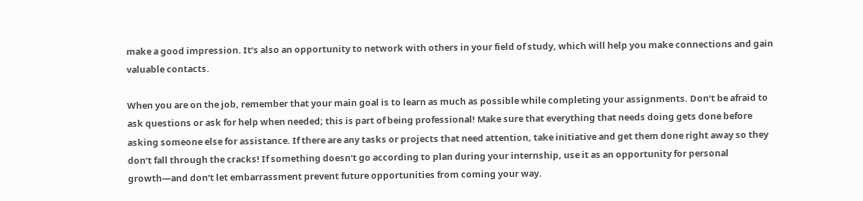make a good impression. It’s also an opportunity to network with others in your field of study, which will help you make connections and gain valuable contacts.

When you are on the job, remember that your main goal is to learn as much as possible while completing your assignments. Don’t be afraid to ask questions or ask for help when needed; this is part of being professional! Make sure that everything that needs doing gets done before asking someone else for assistance. If there are any tasks or projects that need attention, take initiative and get them done right away so they don’t fall through the cracks! If something doesn’t go according to plan during your internship, use it as an opportunity for personal growth—and don’t let embarrassment prevent future opportunities from coming your way.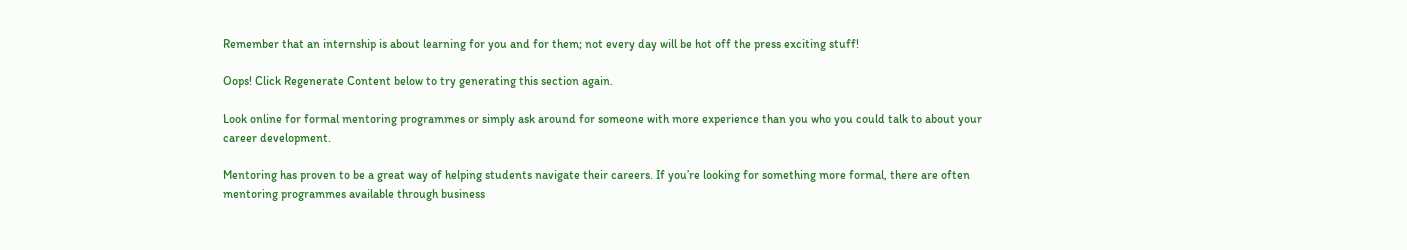Remember that an internship is about learning for you and for them; not every day will be hot off the press exciting stuff!

Oops! Click Regenerate Content below to try generating this section again.

Look online for formal mentoring programmes or simply ask around for someone with more experience than you who you could talk to about your career development.

Mentoring has proven to be a great way of helping students navigate their careers. If you’re looking for something more formal, there are often mentoring programmes available through business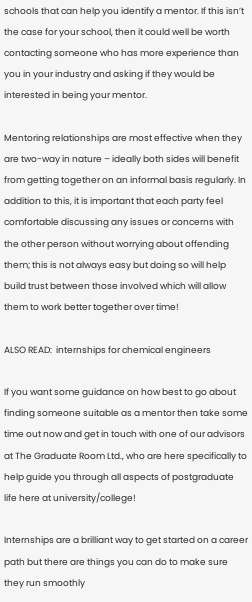schools that can help you identify a mentor. If this isn’t the case for your school, then it could well be worth contacting someone who has more experience than you in your industry and asking if they would be interested in being your mentor.

Mentoring relationships are most effective when they are two-way in nature – ideally both sides will benefit from getting together on an informal basis regularly. In addition to this, it is important that each party feel comfortable discussing any issues or concerns with the other person without worrying about offending them; this is not always easy but doing so will help build trust between those involved which will allow them to work better together over time!

ALSO READ:  internships for chemical engineers

If you want some guidance on how best to go about finding someone suitable as a mentor then take some time out now and get in touch with one of our advisors at The Graduate Room Ltd., who are here specifically to help guide you through all aspects of postgraduate life here at university/college!

Internships are a brilliant way to get started on a career path but there are things you can do to make sure they run smoothly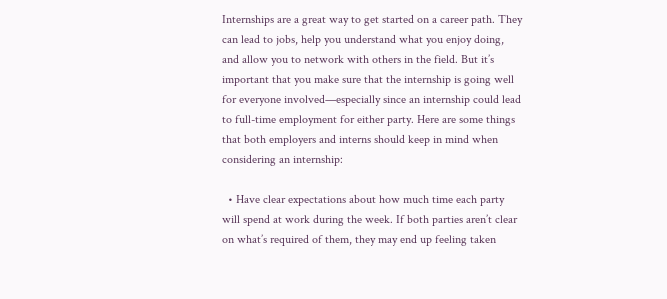Internships are a great way to get started on a career path. They can lead to jobs, help you understand what you enjoy doing, and allow you to network with others in the field. But it’s important that you make sure that the internship is going well for everyone involved—especially since an internship could lead to full-time employment for either party. Here are some things that both employers and interns should keep in mind when considering an internship:

  • Have clear expectations about how much time each party will spend at work during the week. If both parties aren’t clear on what’s required of them, they may end up feeling taken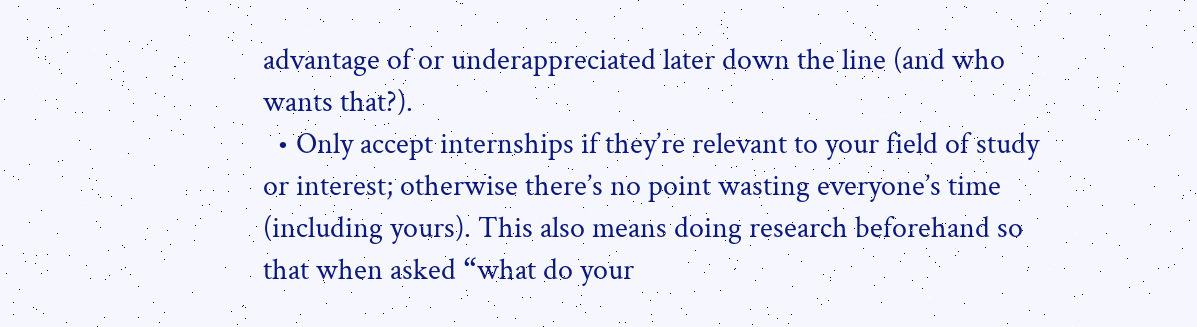advantage of or underappreciated later down the line (and who wants that?).
  • Only accept internships if they’re relevant to your field of study or interest; otherwise there’s no point wasting everyone’s time (including yours). This also means doing research beforehand so that when asked “what do your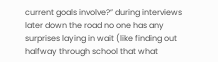current goals involve?” during interviews later down the road no one has any surprises laying in wait (like finding out halfway through school that what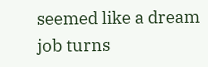seemed like a dream job turns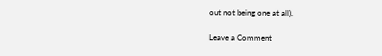out not being one at all).

Leave a Comment